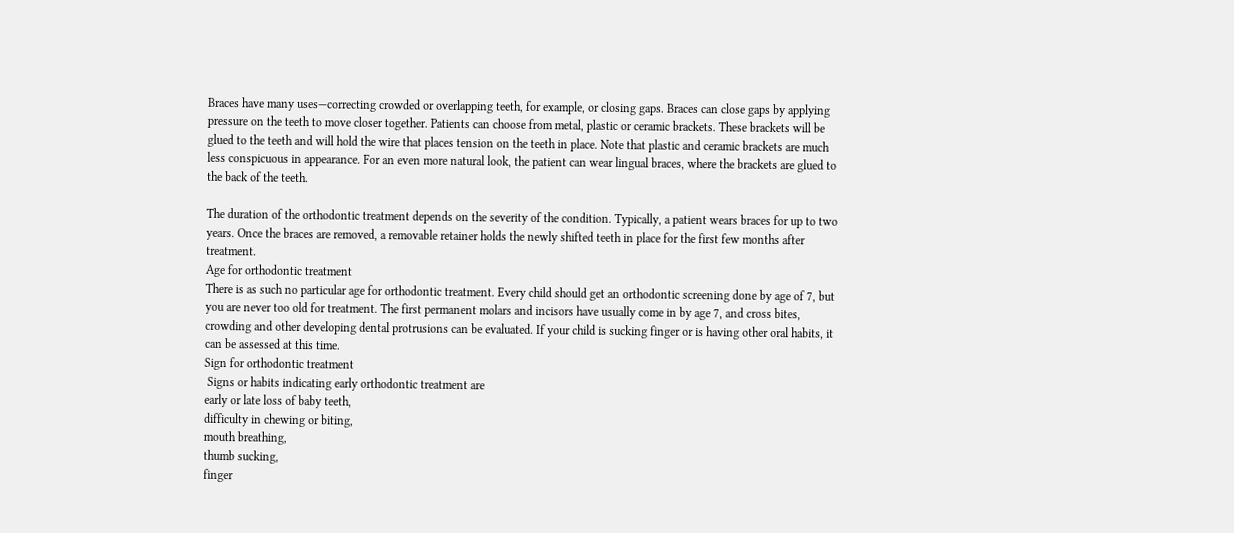Braces have many uses—correcting crowded or overlapping teeth, for example, or closing gaps. Braces can close gaps by applying pressure on the teeth to move closer together. Patients can choose from metal, plastic or ceramic brackets. These brackets will be glued to the teeth and will hold the wire that places tension on the teeth in place. Note that plastic and ceramic brackets are much less conspicuous in appearance. For an even more natural look, the patient can wear lingual braces, where the brackets are glued to the back of the teeth.

The duration of the orthodontic treatment depends on the severity of the condition. Typically, a patient wears braces for up to two years. Once the braces are removed, a removable retainer holds the newly shifted teeth in place for the first few months after treatment.
Age for orthodontic treatment
There is as such no particular age for orthodontic treatment. Every child should get an orthodontic screening done by age of 7, but you are never too old for treatment. The first permanent molars and incisors have usually come in by age 7, and cross bites, crowding and other developing dental protrusions can be evaluated. If your child is sucking finger or is having other oral habits, it can be assessed at this time.
Sign for orthodontic treatment
 Signs or habits indicating early orthodontic treatment are
early or late loss of baby teeth,
difficulty in chewing or biting,
mouth breathing,
thumb sucking,
finger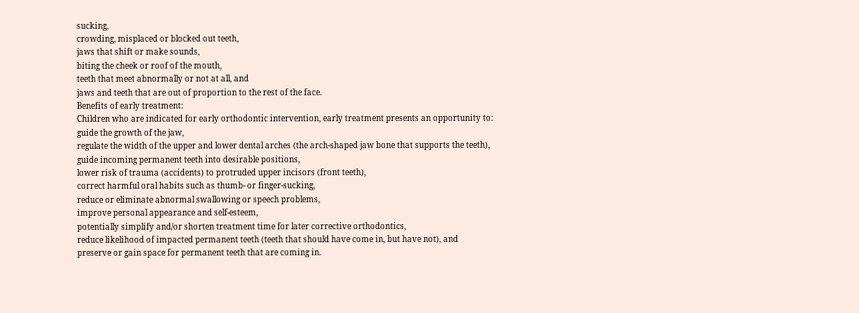sucking,
crowding, misplaced or blocked out teeth,
jaws that shift or make sounds,
biting the cheek or roof of the mouth,
teeth that meet abnormally or not at all, and
jaws and teeth that are out of proportion to the rest of the face.
Benefits of early treatment:
Children who are indicated for early orthodontic intervention, early treatment presents an opportunity to:
guide the growth of the jaw,
regulate the width of the upper and lower dental arches (the arch-shaped jaw bone that supports the teeth),
guide incoming permanent teeth into desirable positions,
lower risk of trauma (accidents) to protruded upper incisors (front teeth),
correct harmful oral habits such as thumb- or finger-sucking,
reduce or eliminate abnormal swallowing or speech problems,
improve personal appearance and self-esteem,
potentially simplify and/or shorten treatment time for later corrective orthodontics,
reduce likelihood of impacted permanent teeth (teeth that should have come in, but have not), and
preserve or gain space for permanent teeth that are coming in.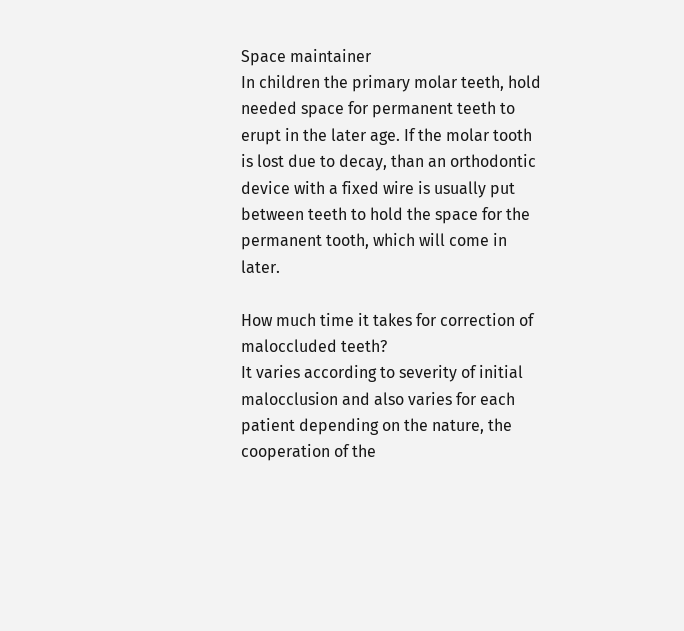Space maintainer
In children the primary molar teeth, hold needed space for permanent teeth to erupt in the later age. If the molar tooth is lost due to decay, than an orthodontic device with a fixed wire is usually put between teeth to hold the space for the permanent tooth, which will come in later.

How much time it takes for correction of maloccluded teeth?
It varies according to severity of initial malocclusion and also varies for each patient depending on the nature, the cooperation of the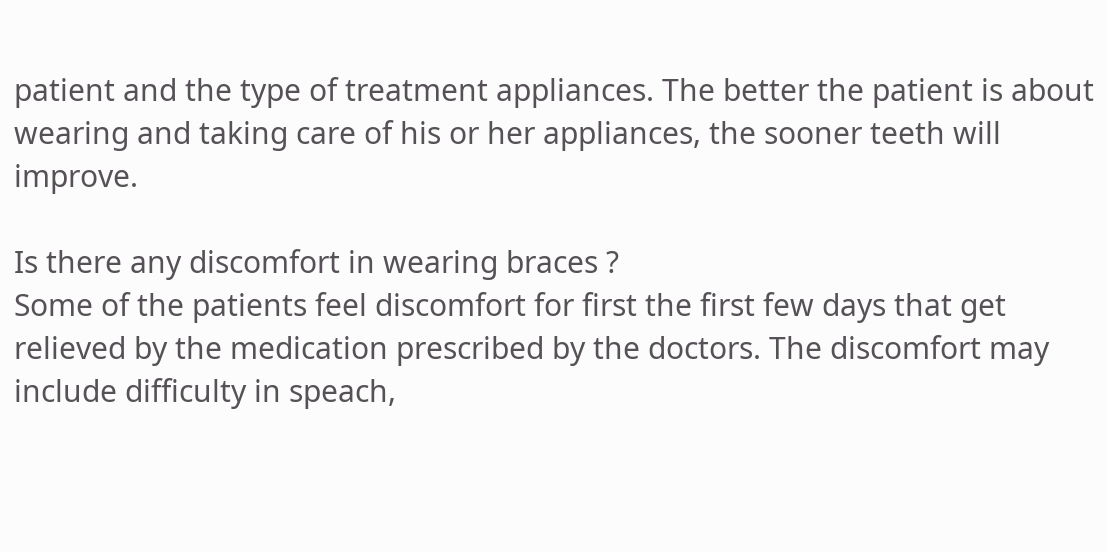patient and the type of treatment appliances. The better the patient is about wearing and taking care of his or her appliances, the sooner teeth will improve.

Is there any discomfort in wearing braces ?
Some of the patients feel discomfort for first the first few days that get relieved by the medication prescribed by the doctors. The discomfort may include difficulty in speach,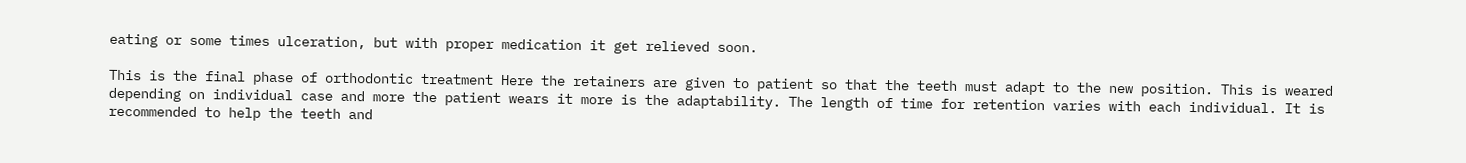eating or some times ulceration, but with proper medication it get relieved soon.

This is the final phase of orthodontic treatment Here the retainers are given to patient so that the teeth must adapt to the new position. This is weared depending on individual case and more the patient wears it more is the adaptability. The length of time for retention varies with each individual. It is recommended to help the teeth and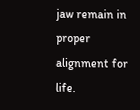jaw remain in proper alignment for life.